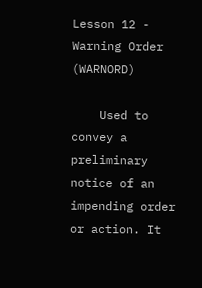Lesson 12 - Warning Order (WARNORD)

    Used to convey a preliminary notice of an impending order or action. It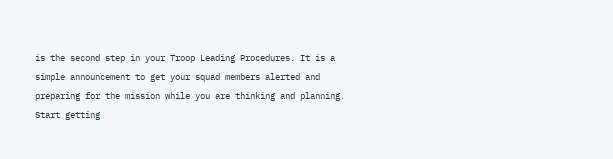is the second step in your Troop Leading Procedures. It is a simple announcement to get your squad members alerted and preparing for the mission while you are thinking and planning. Start getting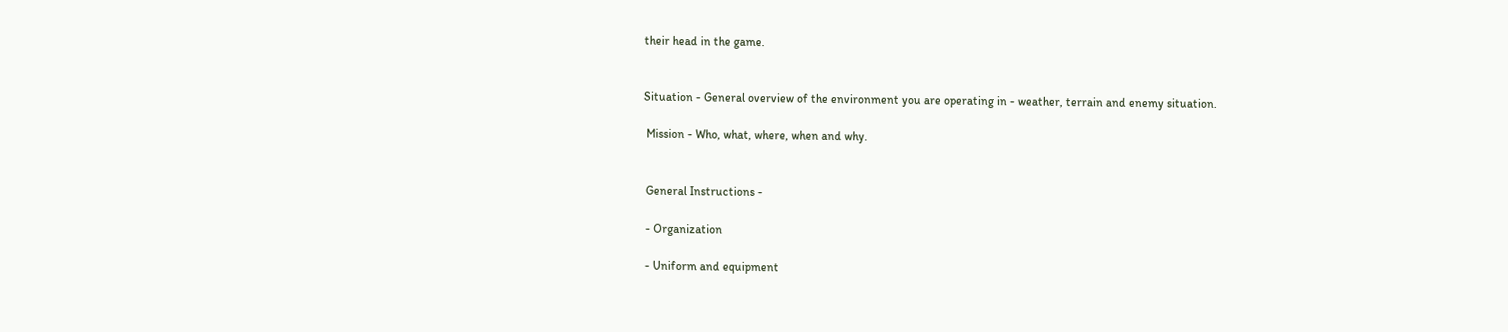their head in the game.


Situation - General overview of the environment you are operating in - weather, terrain and enemy situation.

 Mission - Who, what, where, when and why.


 General Instructions -

 - Organization

 - Uniform and equipment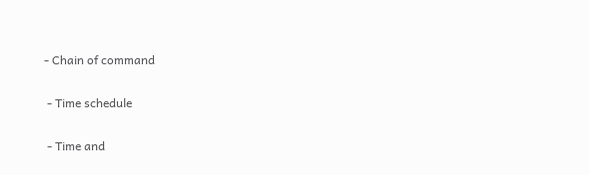- Chain of command

 - Time schedule

 - Time and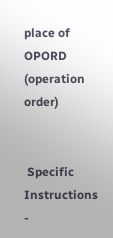place of OPORD (operation order)


 Specific Instructions -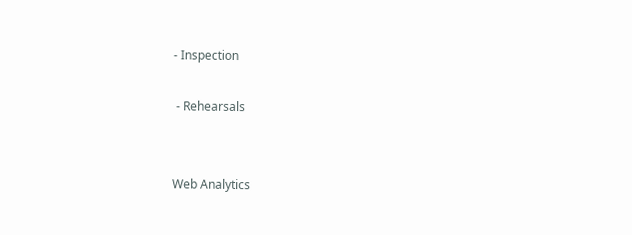- Inspection

 - Rehearsals


Web Analytics